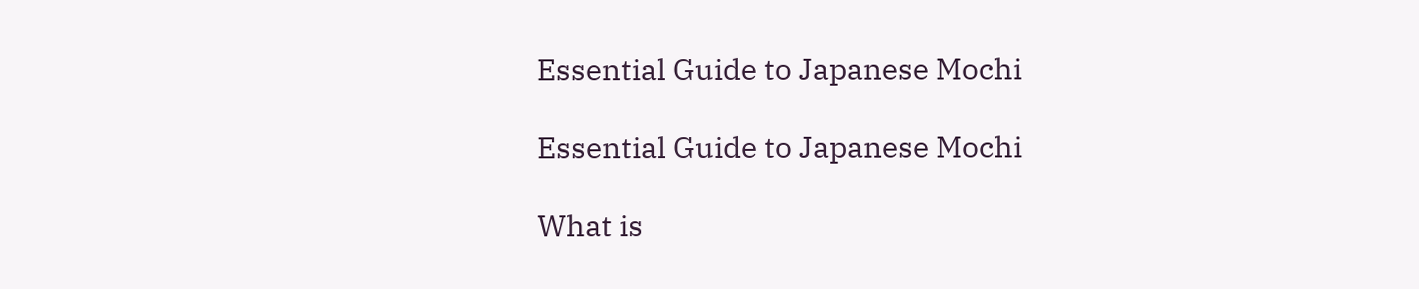Essential Guide to Japanese Mochi

Essential Guide to Japanese Mochi

What is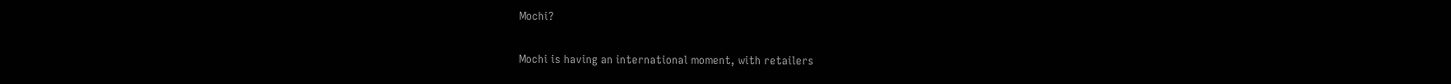Mochi?

Mochi is having an international moment, with retailers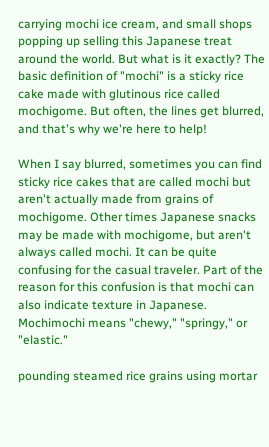carrying mochi ice cream, and small shops popping up selling this Japanese treat around the world. But what is it exactly? The basic definition of "mochi" is a sticky rice cake made with glutinous rice called mochigome. But often, the lines get blurred, and that's why we're here to help!

When I say blurred, sometimes you can find sticky rice cakes that are called mochi but aren't actually made from grains of mochigome. Other times Japanese snacks may be made with mochigome, but aren't always called mochi. It can be quite confusing for the casual traveler. Part of the reason for this confusion is that mochi can also indicate texture in Japanese. Mochimochi means "chewy," "springy," or "elastic."

pounding steamed rice grains using mortar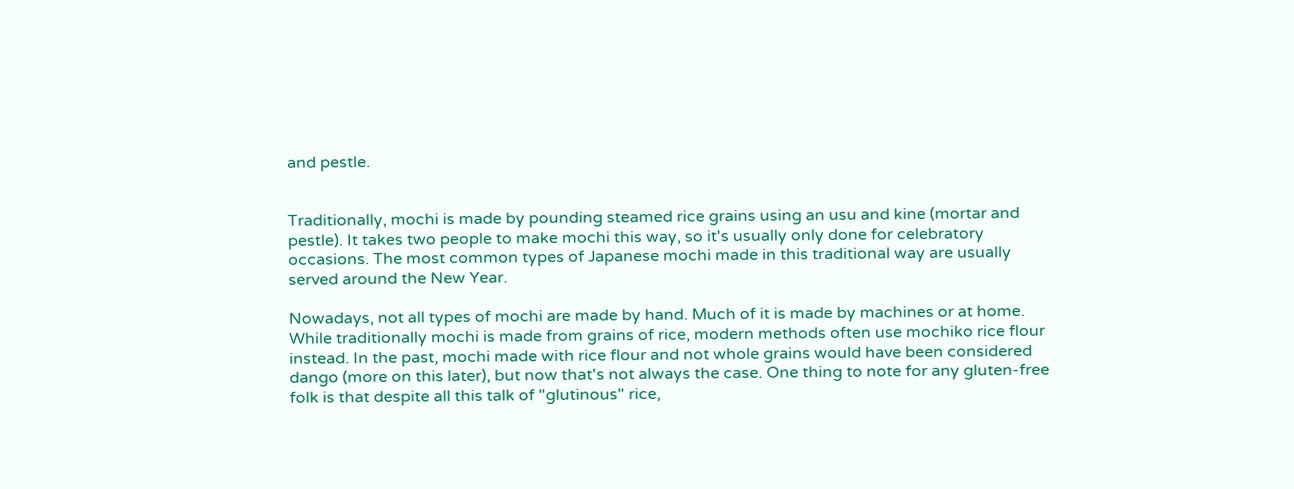and pestle.


Traditionally, mochi is made by pounding steamed rice grains using an usu and kine (mortar and pestle). It takes two people to make mochi this way, so it's usually only done for celebratory occasions. The most common types of Japanese mochi made in this traditional way are usually served around the New Year.

Nowadays, not all types of mochi are made by hand. Much of it is made by machines or at home. While traditionally mochi is made from grains of rice, modern methods often use mochiko rice flour instead. In the past, mochi made with rice flour and not whole grains would have been considered dango (more on this later), but now that's not always the case. One thing to note for any gluten-free folk is that despite all this talk of "glutinous" rice,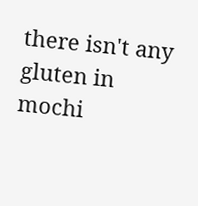there isn't any gluten in mochi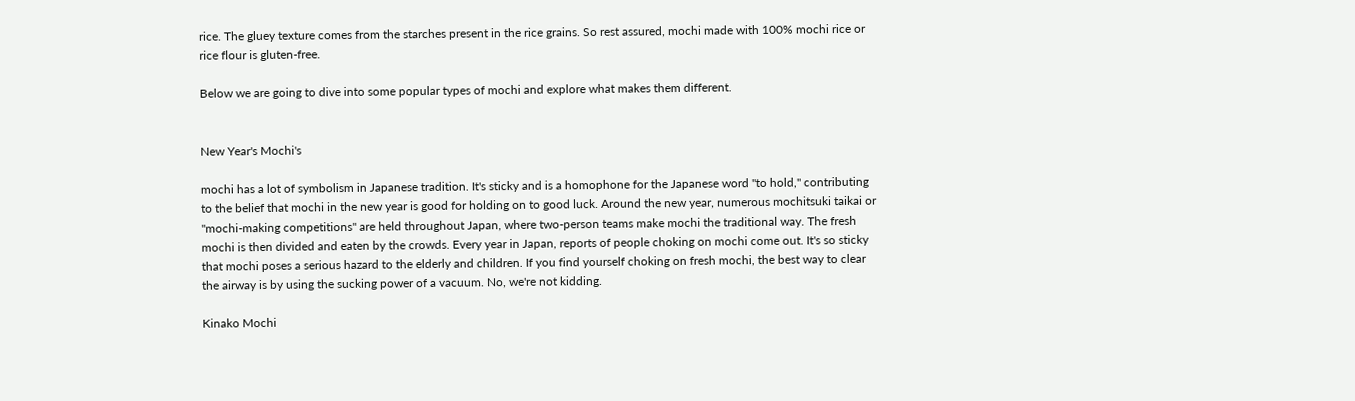rice. The gluey texture comes from the starches present in the rice grains. So rest assured, mochi made with 100% mochi rice or rice flour is gluten-free.

Below we are going to dive into some popular types of mochi and explore what makes them different.


New Year's Mochi's

mochi has a lot of symbolism in Japanese tradition. It's sticky and is a homophone for the Japanese word "to hold," contributing to the belief that mochi in the new year is good for holding on to good luck. Around the new year, numerous mochitsuki taikai or "mochi-making competitions" are held throughout Japan, where two-person teams make mochi the traditional way. The fresh mochi is then divided and eaten by the crowds. Every year in Japan, reports of people choking on mochi come out. It's so sticky that mochi poses a serious hazard to the elderly and children. If you find yourself choking on fresh mochi, the best way to clear the airway is by using the sucking power of a vacuum. No, we're not kidding.

Kinako Mochi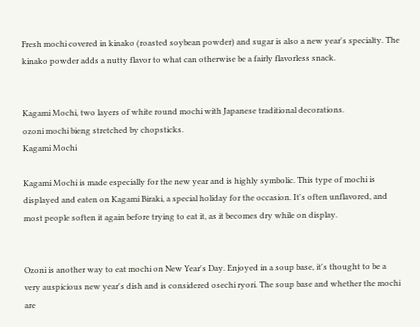Fresh mochi covered in kinako (roasted soybean powder) and sugar is also a new year's specialty. The kinako powder adds a nutty flavor to what can otherwise be a fairly flavorless snack.


Kagami Mochi, two layers of white round mochi with Japanese traditional decorations.
ozoni mochi bieng stretched by chopsticks.
Kagami Mochi

Kagami Mochi is made especially for the new year and is highly symbolic. This type of mochi is displayed and eaten on Kagami Biraki, a special holiday for the occasion. It's often unflavored, and most people soften it again before trying to eat it, as it becomes dry while on display.


Ozoni is another way to eat mochi on New Year's Day. Enjoyed in a soup base, it's thought to be a very auspicious new year's dish and is considered osechi ryori. The soup base and whether the mochi are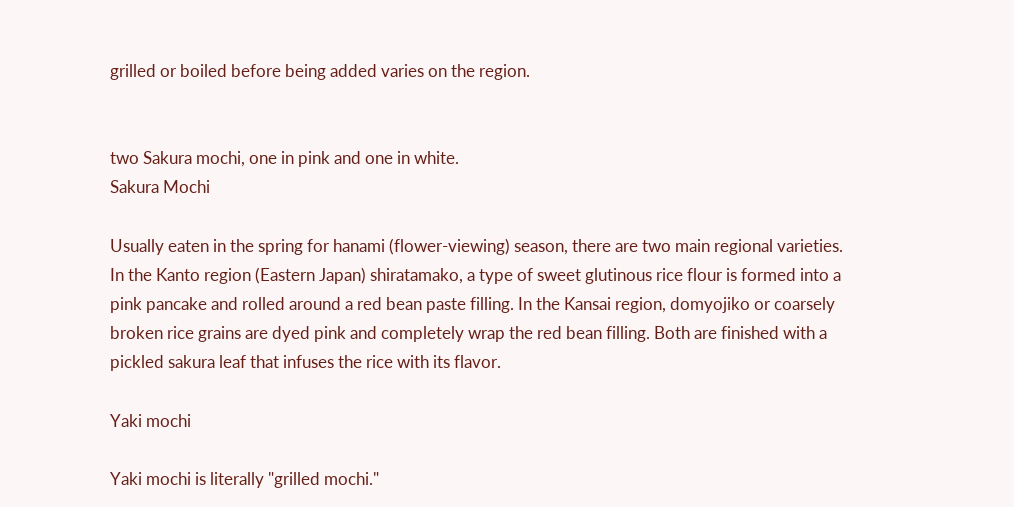grilled or boiled before being added varies on the region.


two Sakura mochi, one in pink and one in white.
Sakura Mochi

Usually eaten in the spring for hanami (flower-viewing) season, there are two main regional varieties. In the Kanto region (Eastern Japan) shiratamako, a type of sweet glutinous rice flour is formed into a pink pancake and rolled around a red bean paste filling. In the Kansai region, domyojiko or coarsely broken rice grains are dyed pink and completely wrap the red bean filling. Both are finished with a pickled sakura leaf that infuses the rice with its flavor.

Yaki mochi

Yaki mochi is literally "grilled mochi."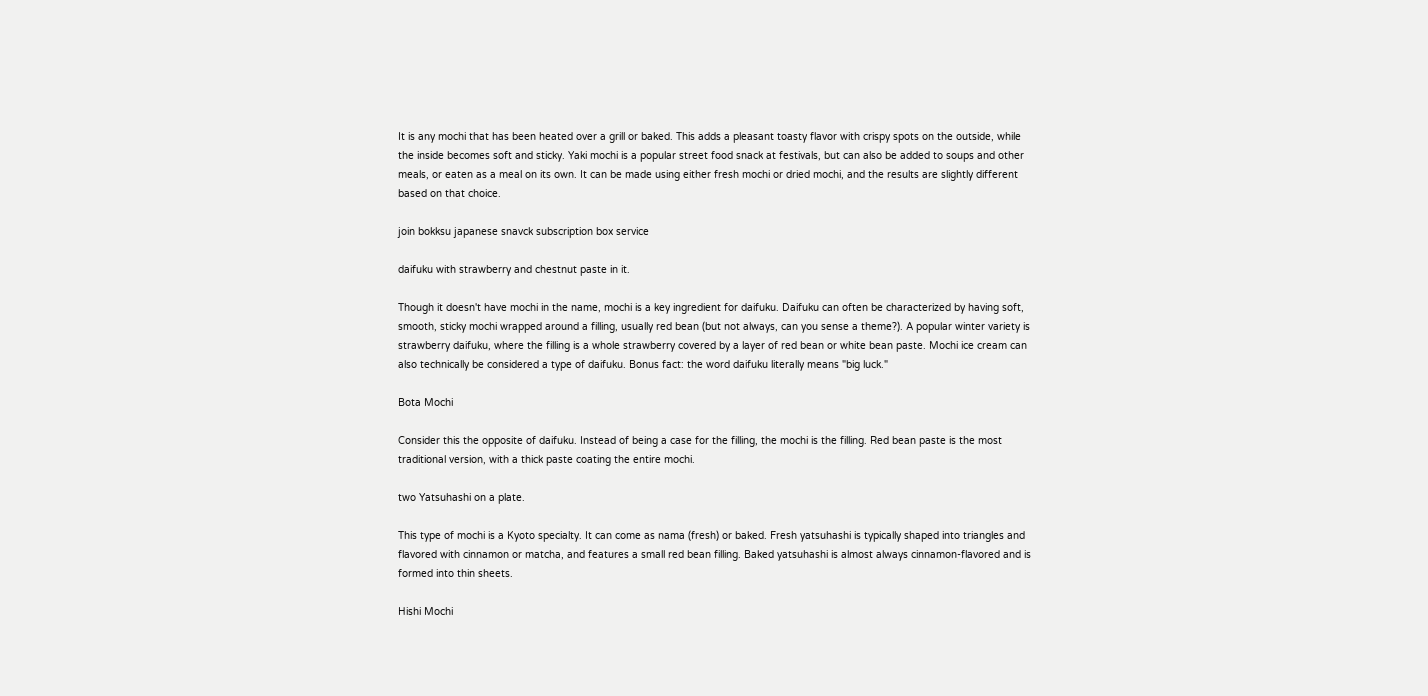It is any mochi that has been heated over a grill or baked. This adds a pleasant toasty flavor with crispy spots on the outside, while the inside becomes soft and sticky. Yaki mochi is a popular street food snack at festivals, but can also be added to soups and other meals, or eaten as a meal on its own. It can be made using either fresh mochi or dried mochi, and the results are slightly different based on that choice.

join bokksu japanese snavck subscription box service

daifuku with strawberry and chestnut paste in it.

Though it doesn't have mochi in the name, mochi is a key ingredient for daifuku. Daifuku can often be characterized by having soft, smooth, sticky mochi wrapped around a filling, usually red bean (but not always, can you sense a theme?). A popular winter variety is strawberry daifuku, where the filling is a whole strawberry covered by a layer of red bean or white bean paste. Mochi ice cream can also technically be considered a type of daifuku. Bonus fact: the word daifuku literally means "big luck."

Bota Mochi

Consider this the opposite of daifuku. Instead of being a case for the filling, the mochi is the filling. Red bean paste is the most traditional version, with a thick paste coating the entire mochi.

two Yatsuhashi on a plate.

This type of mochi is a Kyoto specialty. It can come as nama (fresh) or baked. Fresh yatsuhashi is typically shaped into triangles and flavored with cinnamon or matcha, and features a small red bean filling. Baked yatsuhashi is almost always cinnamon-flavored and is formed into thin sheets.

Hishi Mochi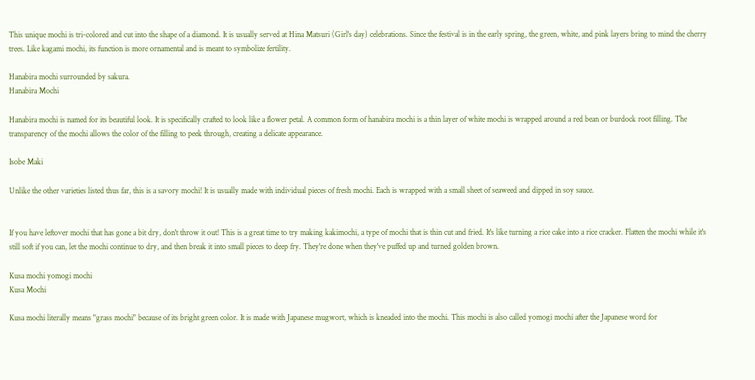This unique mochi is tri-colored and cut into the shape of a diamond. It is usually served at Hina Matsuri (Girl's day) celebrations. Since the festival is in the early spring, the green, white, and pink layers bring to mind the cherry trees. Like kagami mochi, its function is more ornamental and is meant to symbolize fertility.

Hanabira mochi surrounded by sakura.
Hanabira Mochi

Hanabira mochi is named for its beautiful look. It is specifically crafted to look like a flower petal. A common form of hanabira mochi is a thin layer of white mochi is wrapped around a red bean or burdock root filling. The transparency of the mochi allows the color of the filling to peek through, creating a delicate appearance.

Isobe Maki

Unlike the other varieties listed thus far, this is a savory mochi! It is usually made with individual pieces of fresh mochi. Each is wrapped with a small sheet of seaweed and dipped in soy sauce.


If you have leftover mochi that has gone a bit dry, don't throw it out! This is a great time to try making kakimochi, a type of mochi that is thin cut and fried. It's like turning a rice cake into a rice cracker. Flatten the mochi while it's still soft if you can, let the mochi continue to dry, and then break it into small pieces to deep fry. They're done when they've puffed up and turned golden brown.

Kusa mochi yomogi mochi
Kusa Mochi

Kusa mochi literally means "grass mochi" because of its bright green color. It is made with Japanese mugwort, which is kneaded into the mochi. This mochi is also called yomogi mochi after the Japanese word for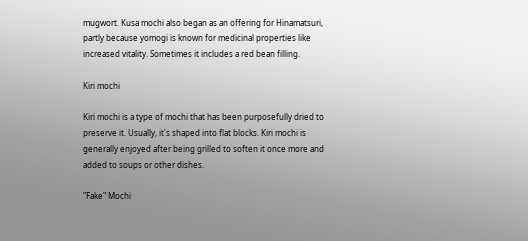mugwort. Kusa mochi also began as an offering for Hinamatsuri, partly because yomogi is known for medicinal properties like increased vitality. Sometimes it includes a red bean filling.

Kiri mochi

Kiri mochi is a type of mochi that has been purposefully dried to preserve it. Usually, it's shaped into flat blocks. Kiri mochi is generally enjoyed after being grilled to soften it once more and added to soups or other dishes.

"Fake" Mochi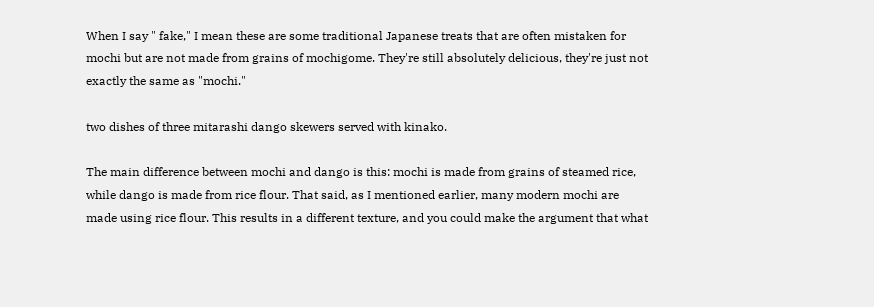When I say " fake," I mean these are some traditional Japanese treats that are often mistaken for mochi but are not made from grains of mochigome. They're still absolutely delicious, they're just not exactly the same as "mochi."

two dishes of three mitarashi dango skewers served with kinako.

The main difference between mochi and dango is this: mochi is made from grains of steamed rice, while dango is made from rice flour. That said, as I mentioned earlier, many modern mochi are made using rice flour. This results in a different texture, and you could make the argument that what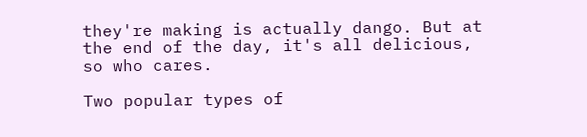they're making is actually dango. But at the end of the day, it's all delicious, so who cares.

Two popular types of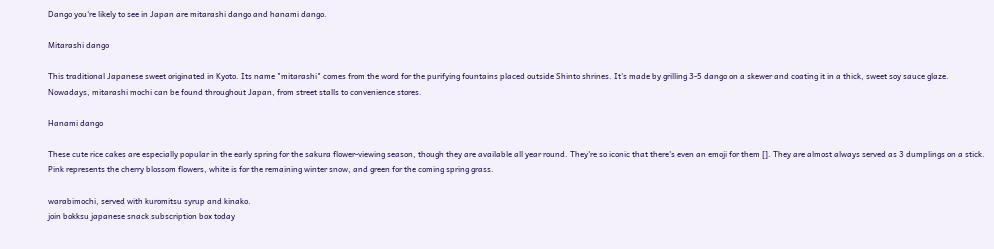Dango you're likely to see in Japan are mitarashi dango and hanami dango.

Mitarashi dango

This traditional Japanese sweet originated in Kyoto. Its name "mitarashi" comes from the word for the purifying fountains placed outside Shinto shrines. It's made by grilling 3-5 dango on a skewer and coating it in a thick, sweet soy sauce glaze. Nowadays, mitarashi mochi can be found throughout Japan, from street stalls to convenience stores.

Hanami dango

These cute rice cakes are especially popular in the early spring for the sakura flower-viewing season, though they are available all year round. They're so iconic that there's even an emoji for them []. They are almost always served as 3 dumplings on a stick. Pink represents the cherry blossom flowers, white is for the remaining winter snow, and green for the coming spring grass.

warabimochi, served with kuromitsu syrup and kinako.
join bokksu japanese snack subscription box today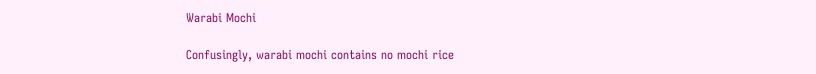Warabi Mochi

Confusingly, warabi mochi contains no mochi rice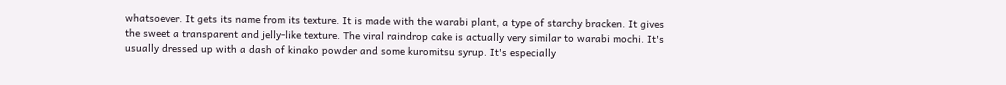whatsoever. It gets its name from its texture. It is made with the warabi plant, a type of starchy bracken. It gives the sweet a transparent and jelly-like texture. The viral raindrop cake is actually very similar to warabi mochi. It's usually dressed up with a dash of kinako powder and some kuromitsu syrup. It's especially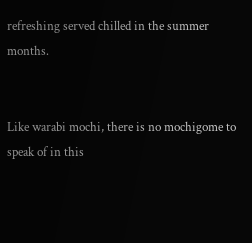refreshing served chilled in the summer months.


Like warabi mochi, there is no mochigome to speak of in this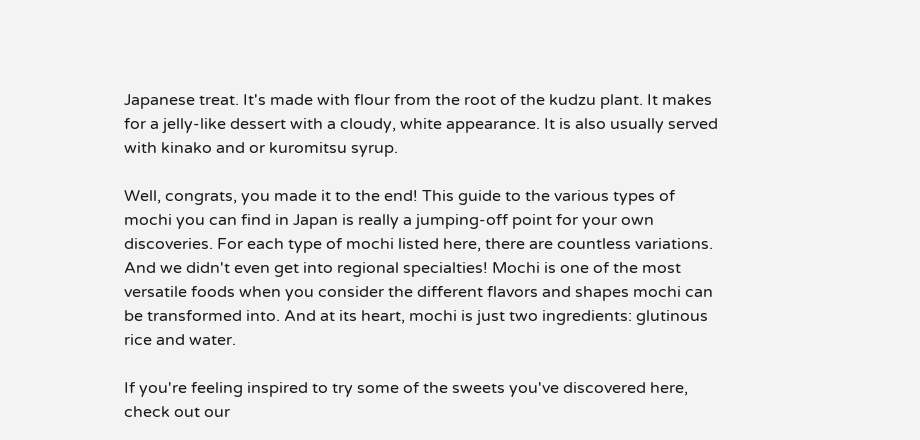Japanese treat. It's made with flour from the root of the kudzu plant. It makes for a jelly-like dessert with a cloudy, white appearance. It is also usually served with kinako and or kuromitsu syrup.

Well, congrats, you made it to the end! This guide to the various types of mochi you can find in Japan is really a jumping-off point for your own discoveries. For each type of mochi listed here, there are countless variations. And we didn't even get into regional specialties! Mochi is one of the most versatile foods when you consider the different flavors and shapes mochi can be transformed into. And at its heart, mochi is just two ingredients: glutinous rice and water.

If you're feeling inspired to try some of the sweets you've discovered here, check out our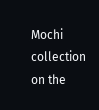Mochi collection on the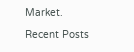Market.

Recent Posts